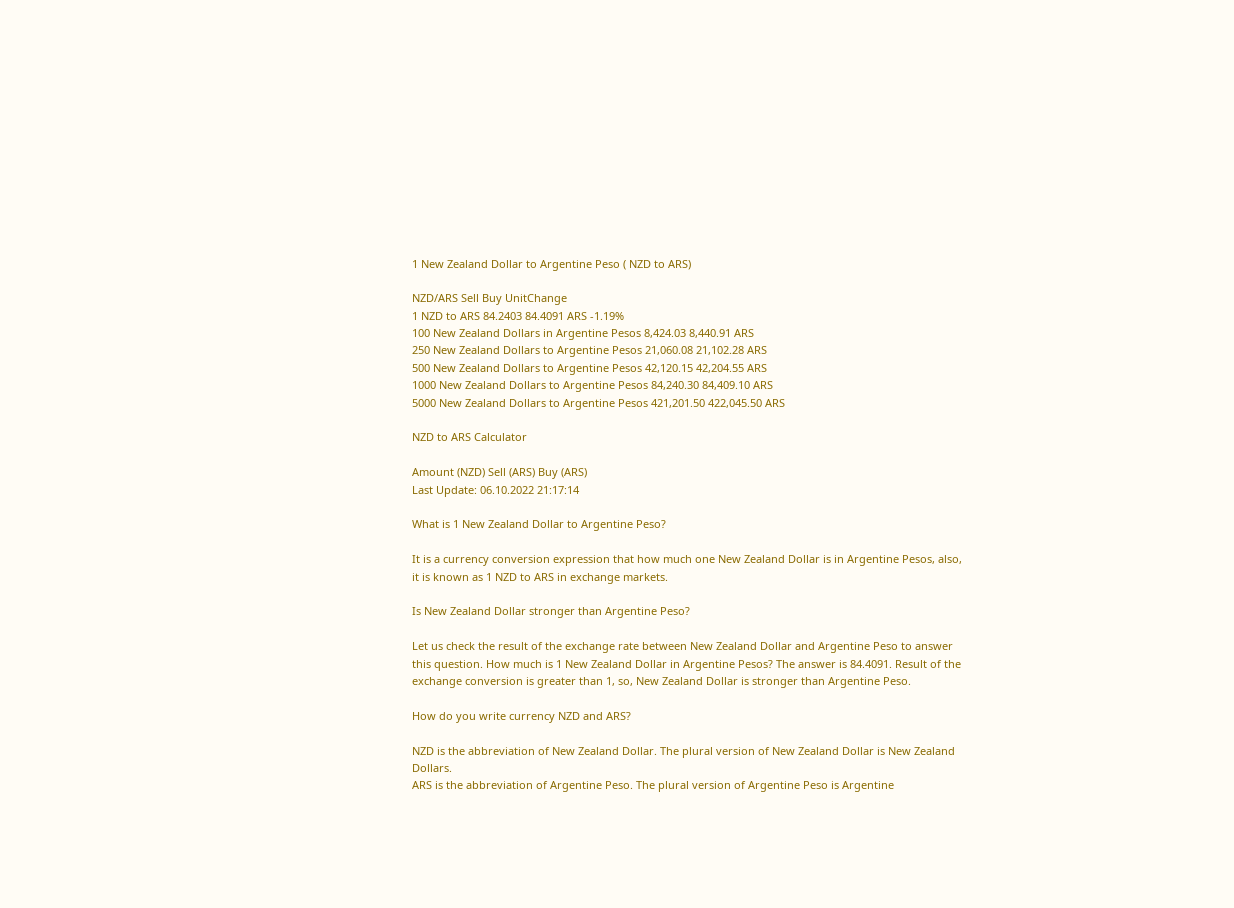1 New Zealand Dollar to Argentine Peso ( NZD to ARS)

NZD/ARS Sell Buy UnitChange
1 NZD to ARS 84.2403 84.4091 ARS -1.19%
100 New Zealand Dollars in Argentine Pesos 8,424.03 8,440.91 ARS
250 New Zealand Dollars to Argentine Pesos 21,060.08 21,102.28 ARS
500 New Zealand Dollars to Argentine Pesos 42,120.15 42,204.55 ARS
1000 New Zealand Dollars to Argentine Pesos 84,240.30 84,409.10 ARS
5000 New Zealand Dollars to Argentine Pesos 421,201.50 422,045.50 ARS

NZD to ARS Calculator

Amount (NZD) Sell (ARS) Buy (ARS)
Last Update: 06.10.2022 21:17:14

What is 1 New Zealand Dollar to Argentine Peso?

It is a currency conversion expression that how much one New Zealand Dollar is in Argentine Pesos, also, it is known as 1 NZD to ARS in exchange markets.

Is New Zealand Dollar stronger than Argentine Peso?

Let us check the result of the exchange rate between New Zealand Dollar and Argentine Peso to answer this question. How much is 1 New Zealand Dollar in Argentine Pesos? The answer is 84.4091. Result of the exchange conversion is greater than 1, so, New Zealand Dollar is stronger than Argentine Peso.

How do you write currency NZD and ARS?

NZD is the abbreviation of New Zealand Dollar. The plural version of New Zealand Dollar is New Zealand Dollars.
ARS is the abbreviation of Argentine Peso. The plural version of Argentine Peso is Argentine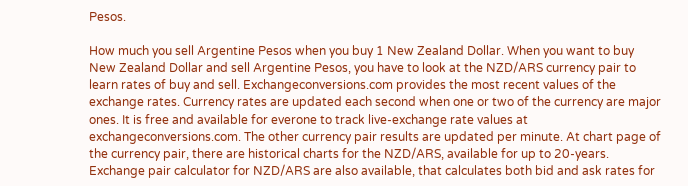Pesos.

How much you sell Argentine Pesos when you buy 1 New Zealand Dollar. When you want to buy New Zealand Dollar and sell Argentine Pesos, you have to look at the NZD/ARS currency pair to learn rates of buy and sell. Exchangeconversions.com provides the most recent values of the exchange rates. Currency rates are updated each second when one or two of the currency are major ones. It is free and available for everone to track live-exchange rate values at exchangeconversions.com. The other currency pair results are updated per minute. At chart page of the currency pair, there are historical charts for the NZD/ARS, available for up to 20-years.
Exchange pair calculator for NZD/ARS are also available, that calculates both bid and ask rates for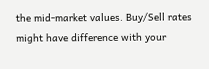the mid-market values. Buy/Sell rates might have difference with your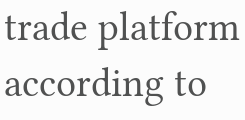trade platform according to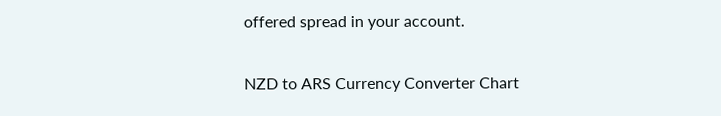offered spread in your account.


NZD to ARS Currency Converter Chart